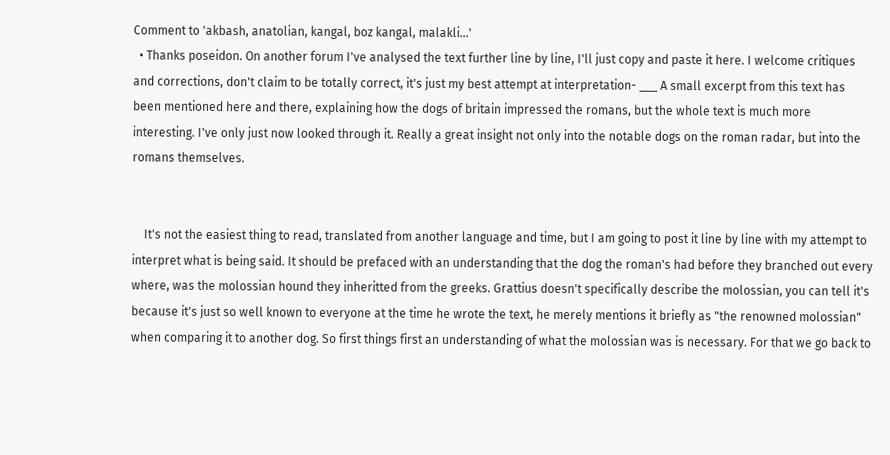Comment to 'akbash, anatolian, kangal, boz kangal, malakli...'
  • Thanks poseidon. On another forum I've analysed the text further line by line, I'll just copy and paste it here. I welcome critiques and corrections, don't claim to be totally correct, it's just my best attempt at interpretation- ___ A small excerpt from this text has been mentioned here and there, explaining how the dogs of britain impressed the romans, but the whole text is much more interesting. I've only just now looked through it. Really a great insight not only into the notable dogs on the roman radar, but into the romans themselves.


    It's not the easiest thing to read, translated from another language and time, but I am going to post it line by line with my attempt to interpret what is being said. It should be prefaced with an understanding that the dog the roman's had before they branched out every where, was the molossian hound they inheritted from the greeks. Grattius doesn't specifically describe the molossian, you can tell it's because it's just so well known to everyone at the time he wrote the text, he merely mentions it briefly as "the renowned molossian" when comparing it to another dog. So first things first an understanding of what the molossian was is necessary. For that we go back to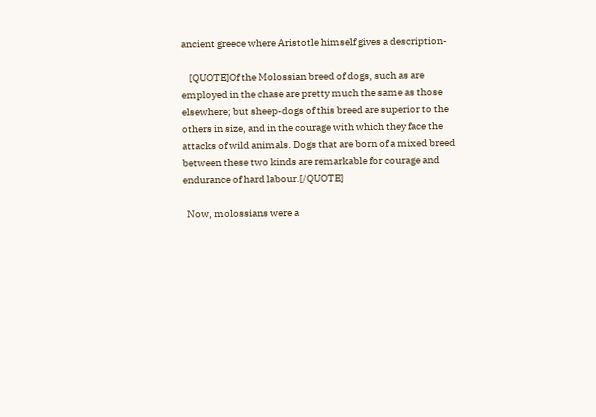ancient greece where Aristotle himself gives a description-

    [QUOTE]Of the Molossian breed of dogs, such as are employed in the chase are pretty much the same as those elsewhere; but sheep-dogs of this breed are superior to the others in size, and in the courage with which they face the attacks of wild animals. Dogs that are born of a mixed breed between these two kinds are remarkable for courage and endurance of hard labour.[/QUOTE]

  Now, molossians were a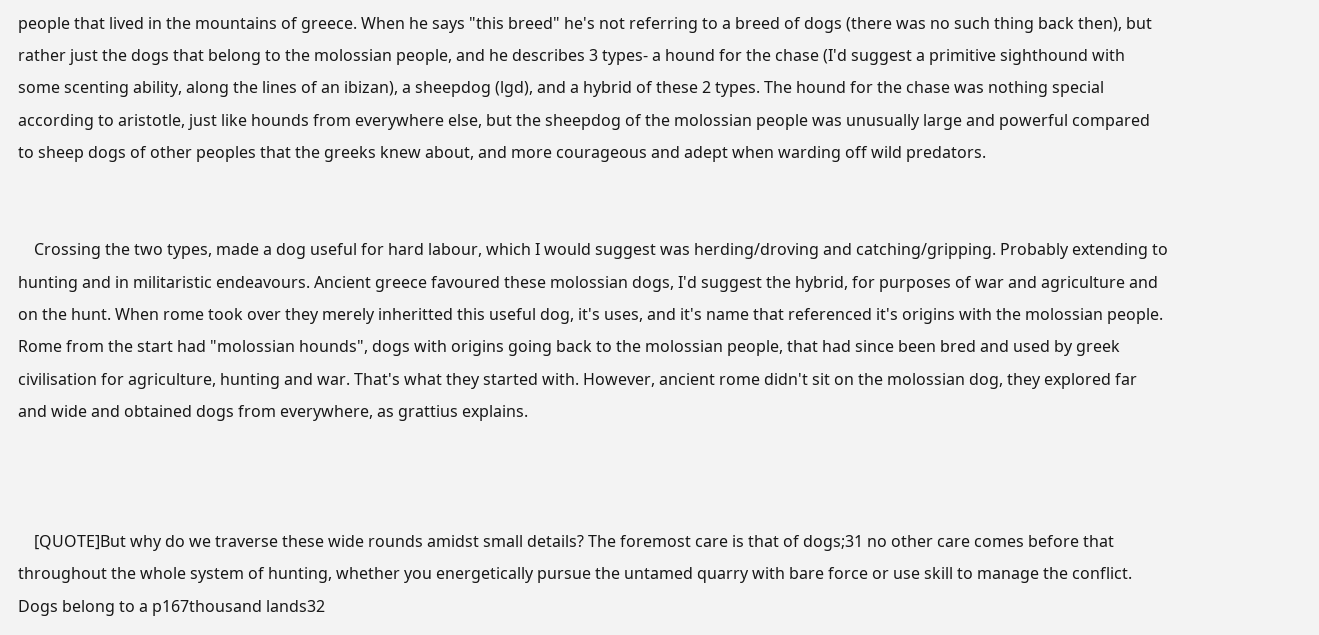people that lived in the mountains of greece. When he says "this breed" he's not referring to a breed of dogs (there was no such thing back then), but rather just the dogs that belong to the molossian people, and he describes 3 types- a hound for the chase (I'd suggest a primitive sighthound with some scenting ability, along the lines of an ibizan), a sheepdog (lgd), and a hybrid of these 2 types. The hound for the chase was nothing special according to aristotle, just like hounds from everywhere else, but the sheepdog of the molossian people was unusually large and powerful compared to sheep dogs of other peoples that the greeks knew about, and more courageous and adept when warding off wild predators.


    Crossing the two types, made a dog useful for hard labour, which I would suggest was herding/droving and catching/gripping. Probably extending to hunting and in militaristic endeavours. Ancient greece favoured these molossian dogs, I'd suggest the hybrid, for purposes of war and agriculture and on the hunt. When rome took over they merely inheritted this useful dog, it's uses, and it's name that referenced it's origins with the molossian people. Rome from the start had "molossian hounds", dogs with origins going back to the molossian people, that had since been bred and used by greek civilisation for agriculture, hunting and war. That's what they started with. However, ancient rome didn't sit on the molossian dog, they explored far and wide and obtained dogs from everywhere, as grattius explains.



    [QUOTE]But why do we traverse these wide rounds amidst small details? The foremost care is that of dogs;31 no other care comes before that throughout the whole system of hunting, whether you energetically pursue the untamed quarry with bare force or use skill to manage the conflict. Dogs belong to a p167thousand lands32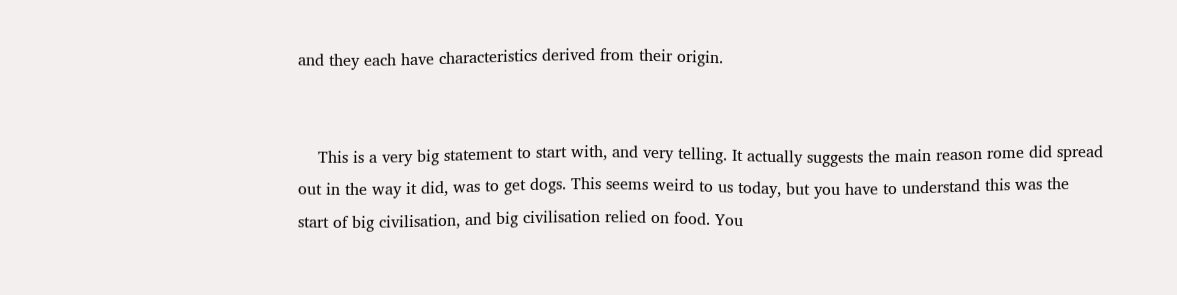and they each have characteristics derived from their origin.


    This is a very big statement to start with, and very telling. It actually suggests the main reason rome did spread out in the way it did, was to get dogs. This seems weird to us today, but you have to understand this was the start of big civilisation, and big civilisation relied on food. You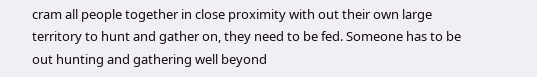cram all people together in close proximity with out their own large territory to hunt and gather on, they need to be fed. Someone has to be out hunting and gathering well beyond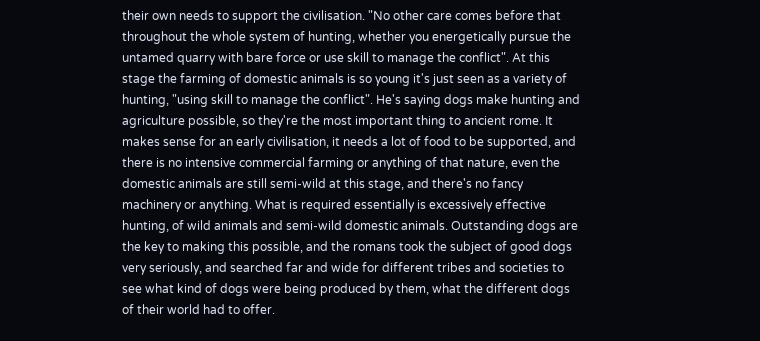their own needs to support the civilisation. "No other care comes before that throughout the whole system of hunting, whether you energetically pursue the untamed quarry with bare force or use skill to manage the conflict". At this stage the farming of domestic animals is so young it's just seen as a variety of hunting, "using skill to manage the conflict". He's saying dogs make hunting and agriculture possible, so they're the most important thing to ancient rome. It makes sense for an early civilisation, it needs a lot of food to be supported, and there is no intensive commercial farming or anything of that nature, even the domestic animals are still semi-wild at this stage, and there's no fancy machinery or anything. What is required essentially is excessively effective hunting, of wild animals and semi-wild domestic animals. Outstanding dogs are the key to making this possible, and the romans took the subject of good dogs very seriously, and searched far and wide for different tribes and societies to see what kind of dogs were being produced by them, what the different dogs of their world had to offer.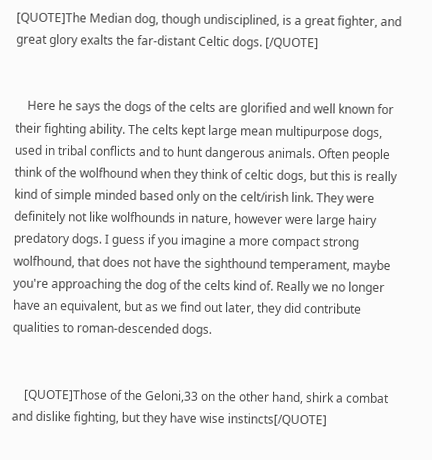[QUOTE]The Median dog, though undisciplined, is a great fighter, and great glory exalts the far-distant Celtic dogs. [/QUOTE]


    Here he says the dogs of the celts are glorified and well known for their fighting ability. The celts kept large mean multipurpose dogs, used in tribal conflicts and to hunt dangerous animals. Often people think of the wolfhound when they think of celtic dogs, but this is really kind of simple minded based only on the celt/irish link. They were definitely not like wolfhounds in nature, however were large hairy predatory dogs. I guess if you imagine a more compact strong wolfhound, that does not have the sighthound temperament, maybe you're approaching the dog of the celts kind of. Really we no longer have an equivalent, but as we find out later, they did contribute qualities to roman-descended dogs.


    [QUOTE]Those of the Geloni,33 on the other hand, shirk a combat and dislike fighting, but they have wise instincts[/QUOTE]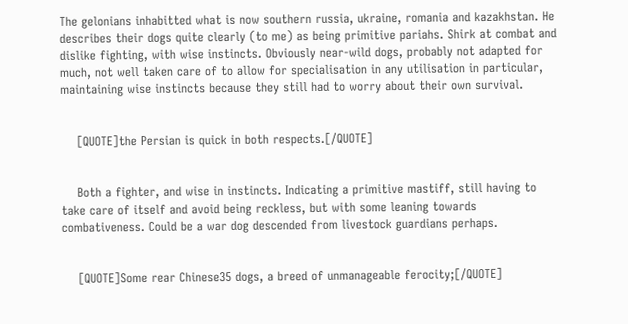The gelonians inhabitted what is now southern russia, ukraine, romania and kazakhstan. He describes their dogs quite clearly (to me) as being primitive pariahs. Shirk at combat and dislike fighting, with wise instincts. Obviously near-wild dogs, probably not adapted for much, not well taken care of to allow for specialisation in any utilisation in particular, maintaining wise instincts because they still had to worry about their own survival.


    [QUOTE]the Persian is quick in both respects.[/QUOTE]


    Both a fighter, and wise in instincts. Indicating a primitive mastiff, still having to take care of itself and avoid being reckless, but with some leaning towards combativeness. Could be a war dog descended from livestock guardians perhaps.


    [QUOTE]Some rear Chinese35 dogs, a breed of unmanageable ferocity;[/QUOTE]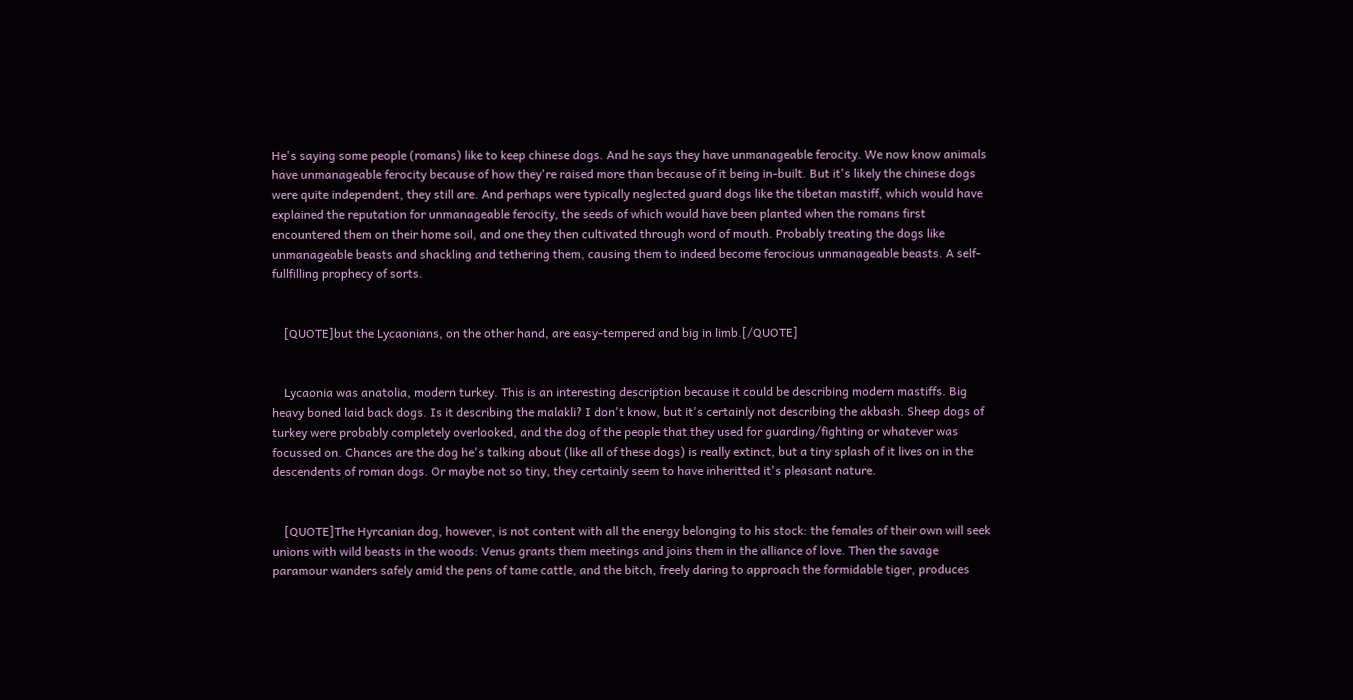He's saying some people (romans) like to keep chinese dogs. And he says they have unmanageable ferocity. We now know animals have unmanageable ferocity because of how they're raised more than because of it being in-built. But it's likely the chinese dogs were quite independent, they still are. And perhaps were typically neglected guard dogs like the tibetan mastiff, which would have explained the reputation for unmanageable ferocity, the seeds of which would have been planted when the romans first encountered them on their home soil, and one they then cultivated through word of mouth. Probably treating the dogs like unmanageable beasts and shackling and tethering them, causing them to indeed become ferocious unmanageable beasts. A self-fullfilling prophecy of sorts.


    [QUOTE]but the Lycaonians, on the other hand, are easy-tempered and big in limb.[/QUOTE]


    Lycaonia was anatolia, modern turkey. This is an interesting description because it could be describing modern mastiffs. Big heavy boned laid back dogs. Is it describing the malakli? I don't know, but it's certainly not describing the akbash. Sheep dogs of turkey were probably completely overlooked, and the dog of the people that they used for guarding/fighting or whatever was focussed on. Chances are the dog he's talking about (like all of these dogs) is really extinct, but a tiny splash of it lives on in the descendents of roman dogs. Or maybe not so tiny, they certainly seem to have inheritted it's pleasant nature.


    [QUOTE]The Hyrcanian dog, however, is not content with all the energy belonging to his stock: the females of their own will seek unions with wild beasts in the woods: Venus grants them meetings and joins them in the alliance of love. Then the savage paramour wanders safely amid the pens of tame cattle, and the bitch, freely daring to approach the formidable tiger, produces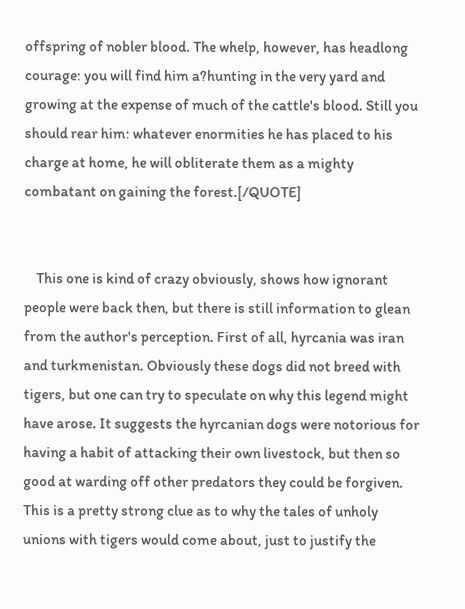offspring of nobler blood. The whelp, however, has headlong courage: you will find him a?hunting in the very yard and growing at the expense of much of the cattle's blood. Still you should rear him: whatever enormities he has placed to his charge at home, he will obliterate them as a mighty combatant on gaining the forest.[/QUOTE]


    This one is kind of crazy obviously, shows how ignorant people were back then, but there is still information to glean from the author's perception. First of all, hyrcania was iran and turkmenistan. Obviously these dogs did not breed with tigers, but one can try to speculate on why this legend might have arose. It suggests the hyrcanian dogs were notorious for having a habit of attacking their own livestock, but then so good at warding off other predators they could be forgiven. This is a pretty strong clue as to why the tales of unholy unions with tigers would come about, just to justify the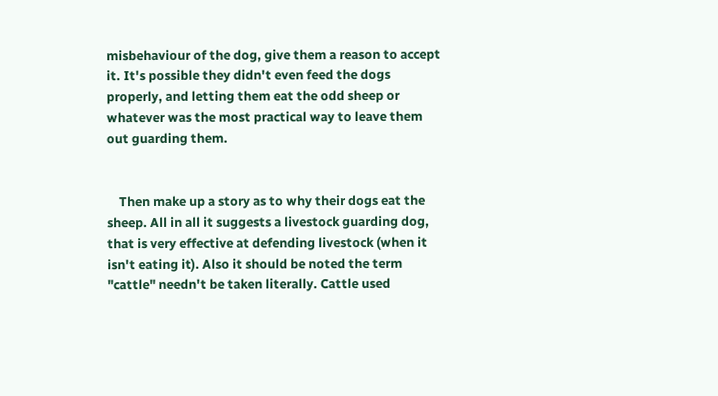misbehaviour of the dog, give them a reason to accept it. It's possible they didn't even feed the dogs properly, and letting them eat the odd sheep or whatever was the most practical way to leave them out guarding them.


    Then make up a story as to why their dogs eat the sheep. All in all it suggests a livestock guarding dog, that is very effective at defending livestock (when it isn't eating it). Also it should be noted the term "cattle" needn't be taken literally. Cattle used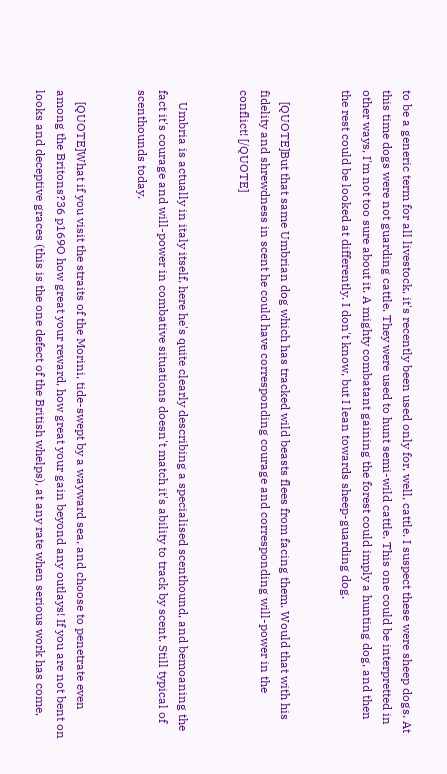to be a generic term for all livestock, it's recently been used only for, well, cattle. I suspect these were sheep dogs. At this time dogs were not guarding cattle. They were used to hunt semi-wild cattle. This one could be interpretted in other ways, I'm not too sure about it. A mighty combatant gaining the forest could imply a hunting dog, and then the rest could be looked at differently. I don't know, but I lean towards sheep-guarding dog.


    [QUOTE]But that same Umbrian dog which has tracked wild beasts flees from facing them. Would that with his fidelity and shrewdness in scent he could have corresponding courage and corresponding will-power in the conflict! [/QUOTE]


    Umbria is actually in italy itself, here he's quite clearly describing a specialised scenthound, and bemoaning the fact it's courage and will-power in combative situations doesn't match it's ability to track by scent. Still typical of scenthounds today.


    [QUOTE]What if you visit the straits of the Morini, tide-swept by a wayward sea, and choose to penetrate even among the Britons?36 p169O how great your reward, how great your gain beyond any outlays! If you are not bent on looks and deceptive graces (this is the one defect of the British whelps), at any rate when serious work has come,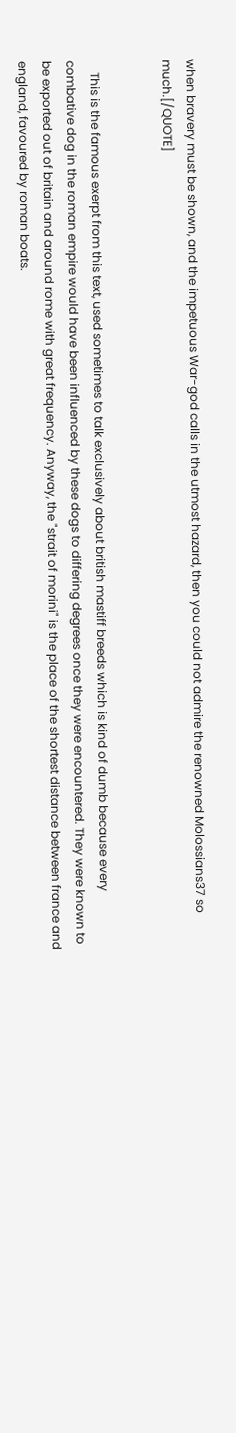when bravery must be shown, and the impetuous War-god calls in the utmost hazard, then you could not admire the renowned Molossians37 so much.[/QUOTE]


    This is the famous exerpt from this text, used sometimes to talk exclusively about british mastiff breeds which is kind of dumb because every combative dog in the roman empire would have been influenced by these dogs to differing degrees once they were encountered. They were known to be exported out of britain and around rome with great frequency. Anyway, the "strait of morini" is the place of the shortest distance between france and england, favoured by roman boats.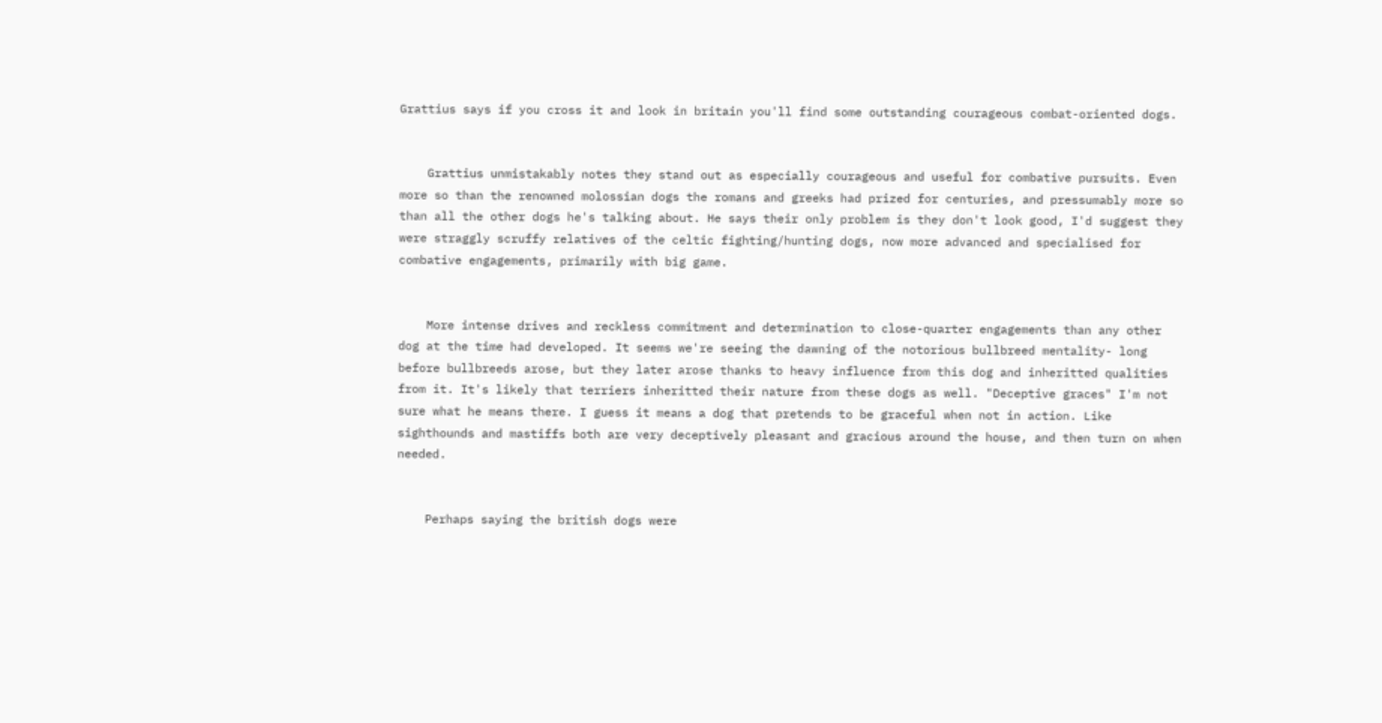Grattius says if you cross it and look in britain you'll find some outstanding courageous combat-oriented dogs.


    Grattius unmistakably notes they stand out as especially courageous and useful for combative pursuits. Even more so than the renowned molossian dogs the romans and greeks had prized for centuries, and pressumably more so than all the other dogs he's talking about. He says their only problem is they don't look good, I'd suggest they were straggly scruffy relatives of the celtic fighting/hunting dogs, now more advanced and specialised for combative engagements, primarily with big game.


    More intense drives and reckless commitment and determination to close-quarter engagements than any other dog at the time had developed. It seems we're seeing the dawning of the notorious bullbreed mentality- long before bullbreeds arose, but they later arose thanks to heavy influence from this dog and inheritted qualities from it. It's likely that terriers inheritted their nature from these dogs as well. "Deceptive graces" I'm not sure what he means there. I guess it means a dog that pretends to be graceful when not in action. Like sighthounds and mastiffs both are very deceptively pleasant and gracious around the house, and then turn on when needed.


    Perhaps saying the british dogs were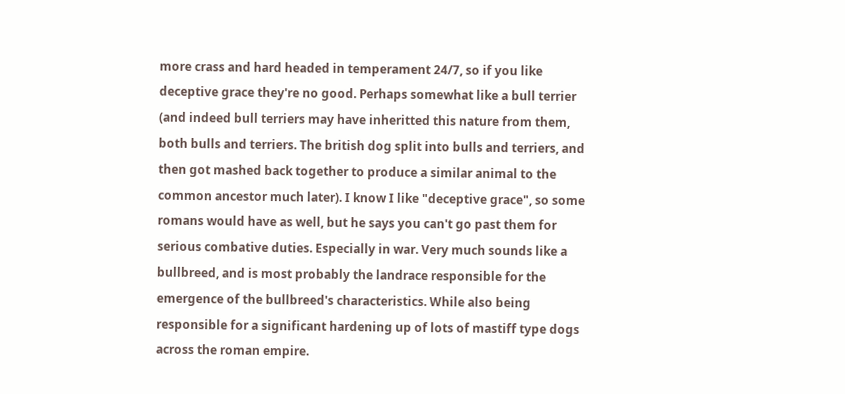more crass and hard headed in temperament 24/7, so if you like deceptive grace they're no good. Perhaps somewhat like a bull terrier (and indeed bull terriers may have inheritted this nature from them, both bulls and terriers. The british dog split into bulls and terriers, and then got mashed back together to produce a similar animal to the common ancestor much later). I know I like "deceptive grace", so some romans would have as well, but he says you can't go past them for serious combative duties. Especially in war. Very much sounds like a bullbreed, and is most probably the landrace responsible for the emergence of the bullbreed's characteristics. While also being responsible for a significant hardening up of lots of mastiff type dogs across the roman empire.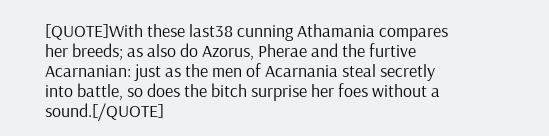[QUOTE]With these last38 cunning Athamania compares her breeds; as also do Azorus, Pherae and the furtive Acarnanian: just as the men of Acarnania steal secretly into battle, so does the bitch surprise her foes without a sound.[/QUOTE]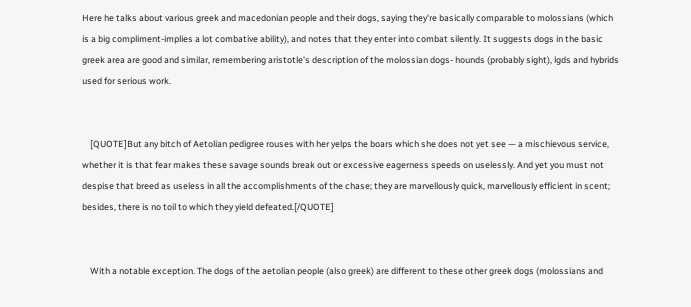Here he talks about various greek and macedonian people and their dogs, saying they're basically comparable to molossians (which is a big compliment-implies a lot combative ability), and notes that they enter into combat silently. It suggests dogs in the basic greek area are good and similar, remembering aristotle's description of the molossian dogs- hounds (probably sight), lgds and hybrids used for serious work.


    [QUOTE]But any bitch of Aetolian pedigree rouses with her yelps the boars which she does not yet see — a mischievous service, whether it is that fear makes these savage sounds break out or excessive eagerness speeds on uselessly. And yet you must not despise that breed as useless in all the accomplishments of the chase; they are marvellously quick, marvellously efficient in scent; besides, there is no toil to which they yield defeated.[/QUOTE]


    With a notable exception. The dogs of the aetolian people (also greek) are different to these other greek dogs (molossians and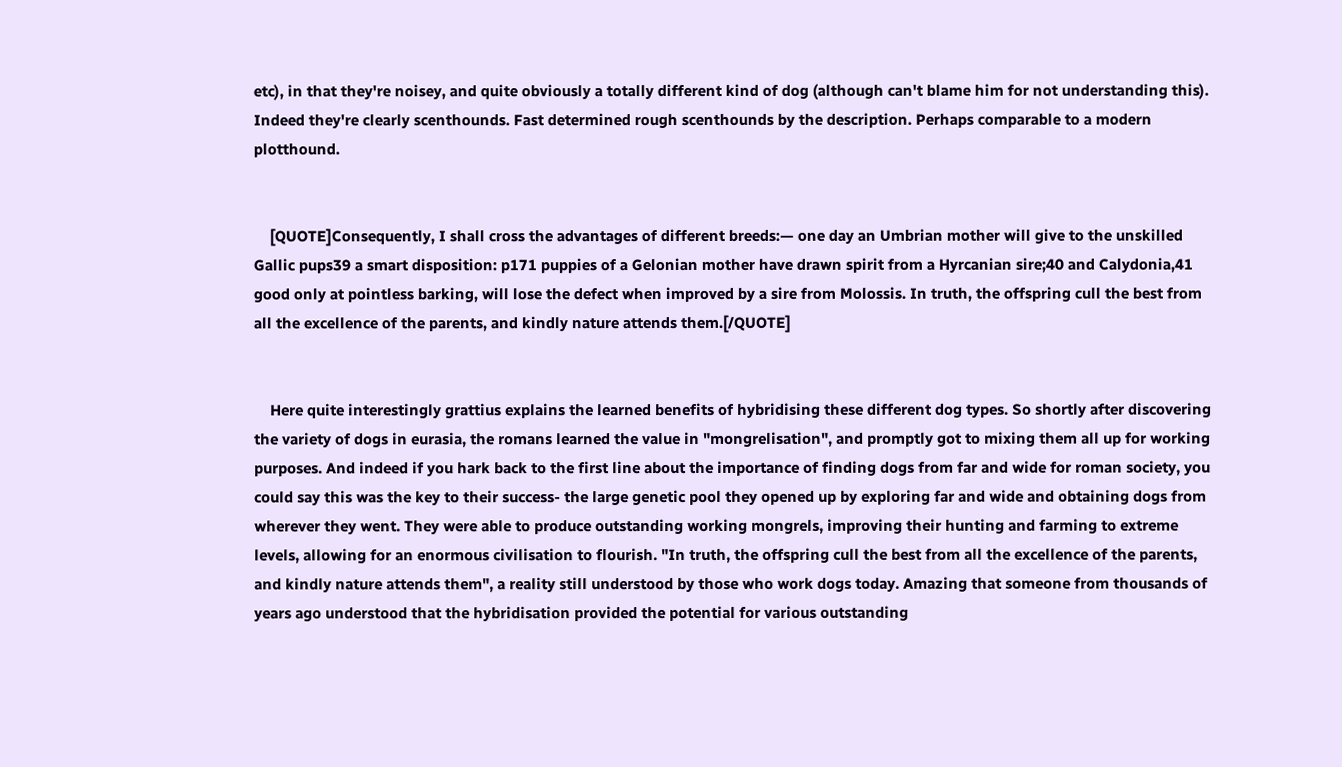etc), in that they're noisey, and quite obviously a totally different kind of dog (although can't blame him for not understanding this). Indeed they're clearly scenthounds. Fast determined rough scenthounds by the description. Perhaps comparable to a modern plotthound.


    [QUOTE]Consequently, I shall cross the advantages of different breeds:— one day an Umbrian mother will give to the unskilled Gallic pups39 a smart disposition: p171 puppies of a Gelonian mother have drawn spirit from a Hyrcanian sire;40 and Calydonia,41 good only at pointless barking, will lose the defect when improved by a sire from Molossis. In truth, the offspring cull the best from all the excellence of the parents, and kindly nature attends them.[/QUOTE]


    Here quite interestingly grattius explains the learned benefits of hybridising these different dog types. So shortly after discovering the variety of dogs in eurasia, the romans learned the value in "mongrelisation", and promptly got to mixing them all up for working purposes. And indeed if you hark back to the first line about the importance of finding dogs from far and wide for roman society, you could say this was the key to their success- the large genetic pool they opened up by exploring far and wide and obtaining dogs from wherever they went. They were able to produce outstanding working mongrels, improving their hunting and farming to extreme levels, allowing for an enormous civilisation to flourish. "In truth, the offspring cull the best from all the excellence of the parents, and kindly nature attends them", a reality still understood by those who work dogs today. Amazing that someone from thousands of years ago understood that the hybridisation provided the potential for various outstanding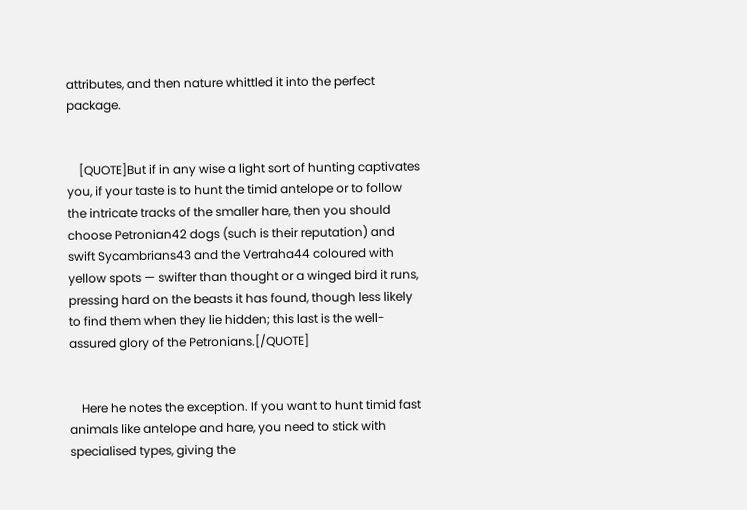attributes, and then nature whittled it into the perfect package.


    [QUOTE]But if in any wise a light sort of hunting captivates you, if your taste is to hunt the timid antelope or to follow the intricate tracks of the smaller hare, then you should choose Petronian42 dogs (such is their reputation) and swift Sycambrians43 and the Vertraha44 coloured with yellow spots — swifter than thought or a winged bird it runs, pressing hard on the beasts it has found, though less likely to find them when they lie hidden; this last is the well-assured glory of the Petronians.[/QUOTE]


    Here he notes the exception. If you want to hunt timid fast animals like antelope and hare, you need to stick with specialised types, giving the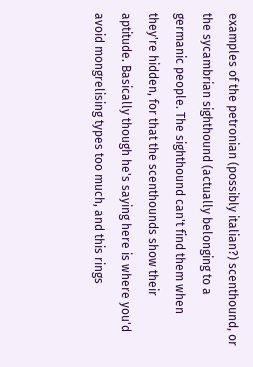examples of the petronian (possibly italian?) scenthound, or the sycambrian sighthound (actually belonging to a germanic people. The sighthound can't find them when they're hidden, for that the scenthounds show their aptitude. Basically though he's saying here is where you'd avoid mongrelising types too much, and this rings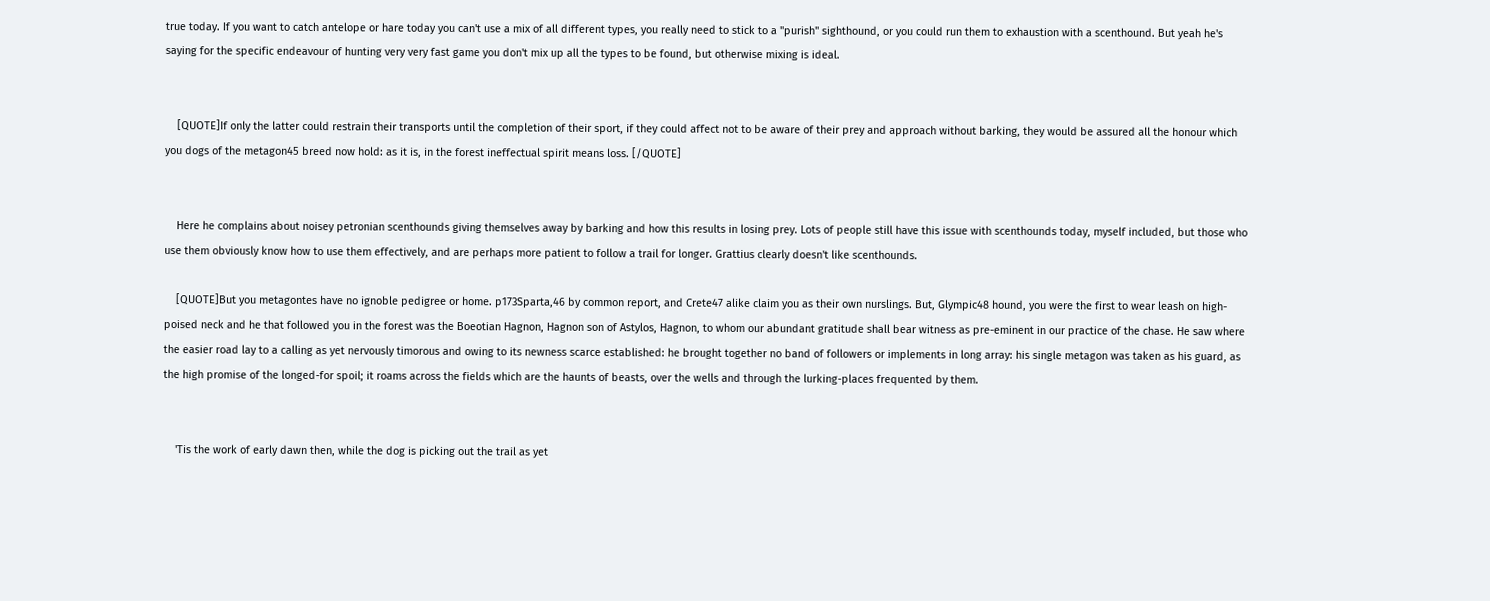true today. If you want to catch antelope or hare today you can't use a mix of all different types, you really need to stick to a "purish" sighthound, or you could run them to exhaustion with a scenthound. But yeah he's saying for the specific endeavour of hunting very very fast game you don't mix up all the types to be found, but otherwise mixing is ideal.


    [QUOTE]If only the latter could restrain their transports until the completion of their sport, if they could affect not to be aware of their prey and approach without barking, they would be assured all the honour which you dogs of the metagon45 breed now hold: as it is, in the forest ineffectual spirit means loss. [/QUOTE]


    Here he complains about noisey petronian scenthounds giving themselves away by barking and how this results in losing prey. Lots of people still have this issue with scenthounds today, myself included, but those who use them obviously know how to use them effectively, and are perhaps more patient to follow a trail for longer. Grattius clearly doesn't like scenthounds.

    [QUOTE]But you metagontes have no ignoble pedigree or home. p173Sparta,46 by common report, and Crete47 alike claim you as their own nurslings. But, Glympic48 hound, you were the first to wear leash on high-poised neck and he that followed you in the forest was the Boeotian Hagnon, Hagnon son of Astylos, Hagnon, to whom our abundant gratitude shall bear witness as pre-eminent in our practice of the chase. He saw where the easier road lay to a calling as yet nervously timorous and owing to its newness scarce established: he brought together no band of followers or implements in long array: his single metagon was taken as his guard, as the high promise of the longed-for spoil; it roams across the fields which are the haunts of beasts, over the wells and through the lurking-places frequented by them.


    'Tis the work of early dawn then, while the dog is picking out the trail as yet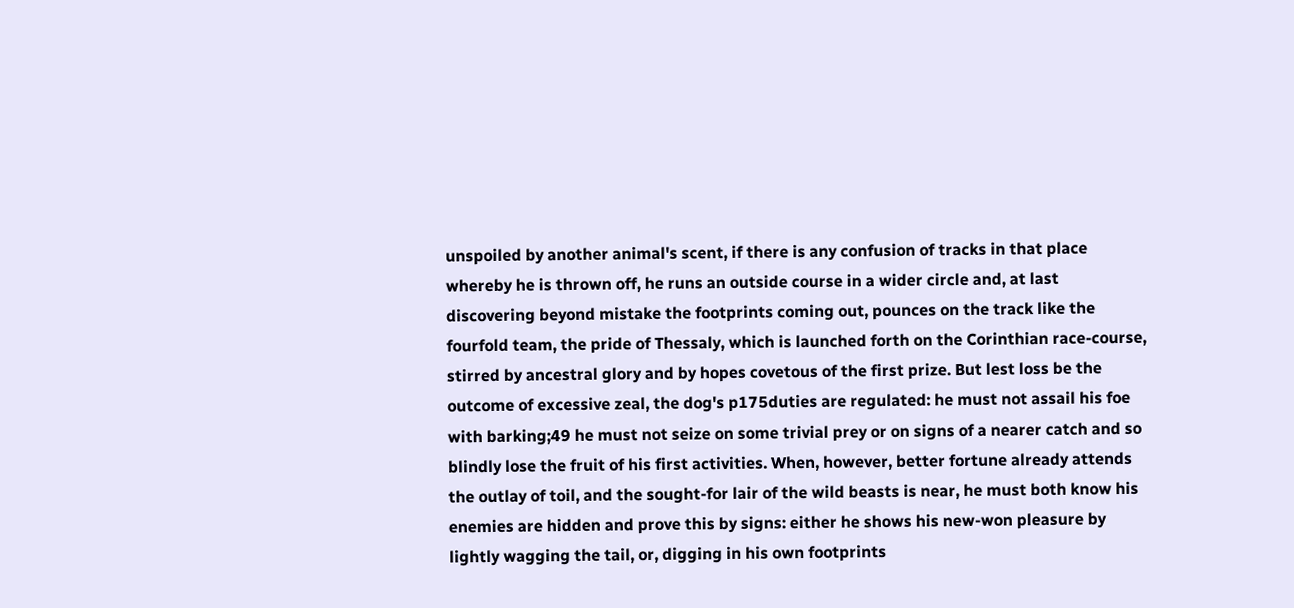unspoiled by another animal's scent, if there is any confusion of tracks in that place whereby he is thrown off, he runs an outside course in a wider circle and, at last discovering beyond mistake the footprints coming out, pounces on the track like the fourfold team, the pride of Thessaly, which is launched forth on the Corinthian race-course, stirred by ancestral glory and by hopes covetous of the first prize. But lest loss be the outcome of excessive zeal, the dog's p175duties are regulated: he must not assail his foe with barking;49 he must not seize on some trivial prey or on signs of a nearer catch and so blindly lose the fruit of his first activities. When, however, better fortune already attends the outlay of toil, and the sought-for lair of the wild beasts is near, he must both know his enemies are hidden and prove this by signs: either he shows his new-won pleasure by lightly wagging the tail, or, digging in his own footprints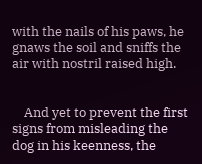with the nails of his paws, he gnaws the soil and sniffs the air with nostril raised high.


    And yet to prevent the first signs from misleading the dog in his keenness, the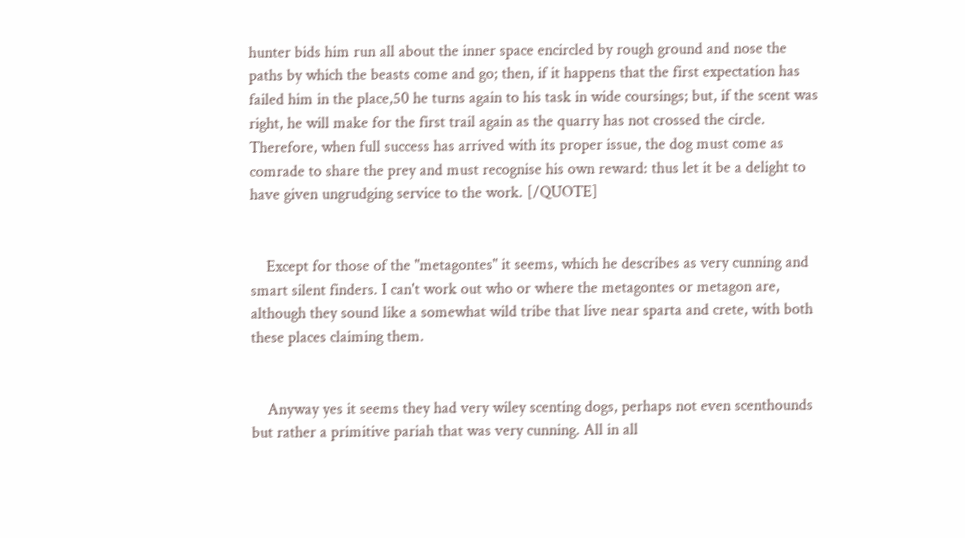hunter bids him run all about the inner space encircled by rough ground and nose the paths by which the beasts come and go; then, if it happens that the first expectation has failed him in the place,50 he turns again to his task in wide coursings; but, if the scent was right, he will make for the first trail again as the quarry has not crossed the circle. Therefore, when full success has arrived with its proper issue, the dog must come as comrade to share the prey and must recognise his own reward: thus let it be a delight to have given ungrudging service to the work. [/QUOTE]


    Except for those of the "metagontes" it seems, which he describes as very cunning and smart silent finders. I can't work out who or where the metagontes or metagon are, although they sound like a somewhat wild tribe that live near sparta and crete, with both these places claiming them.


    Anyway yes it seems they had very wiley scenting dogs, perhaps not even scenthounds but rather a primitive pariah that was very cunning. All in all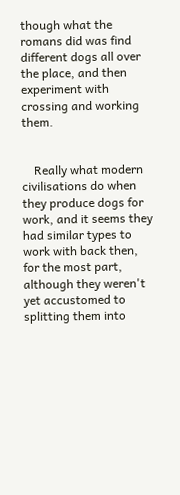though what the romans did was find different dogs all over the place, and then experiment with crossing and working them.


    Really what modern civilisations do when they produce dogs for work, and it seems they had similar types to work with back then, for the most part, although they weren't yet accustomed to splitting them into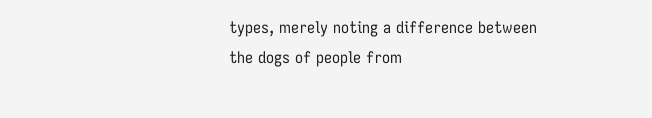types, merely noting a difference between the dogs of people from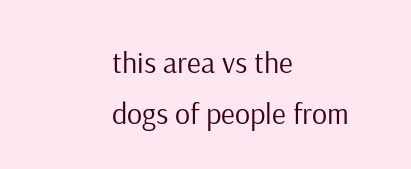this area vs the dogs of people from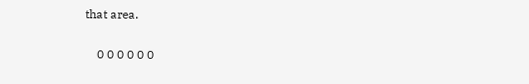that area.

    0 0 0 0 0 0